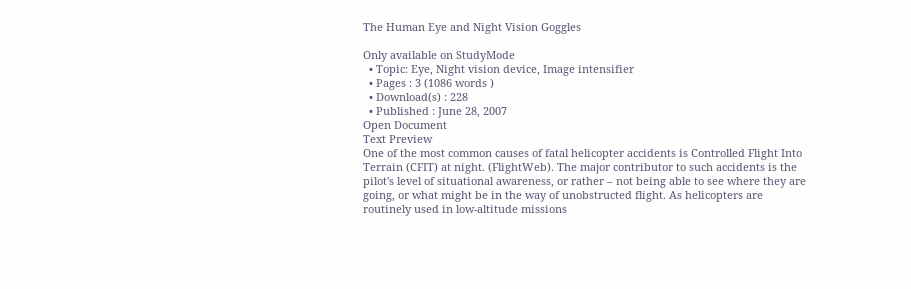The Human Eye and Night Vision Goggles

Only available on StudyMode
  • Topic: Eye, Night vision device, Image intensifier
  • Pages : 3 (1086 words )
  • Download(s) : 228
  • Published : June 28, 2007
Open Document
Text Preview
One of the most common causes of fatal helicopter accidents is Controlled Flight Into Terrain (CFIT) at night. (FlightWeb). The major contributor to such accidents is the pilot's level of situational awareness, or rather – not being able to see where they are going, or what might be in the way of unobstructed flight. As helicopters are routinely used in low-altitude missions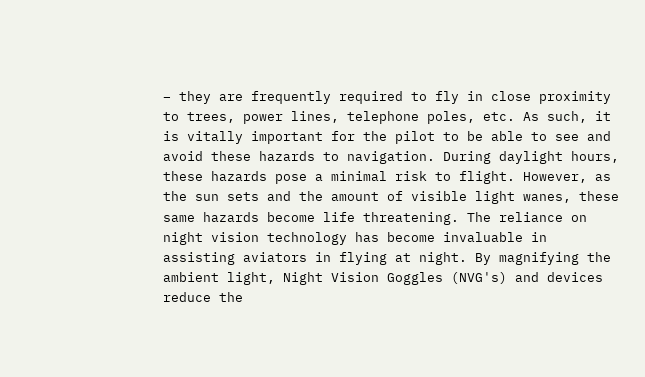– they are frequently required to fly in close proximity to trees, power lines, telephone poles, etc. As such, it is vitally important for the pilot to be able to see and avoid these hazards to navigation. During daylight hours, these hazards pose a minimal risk to flight. However, as the sun sets and the amount of visible light wanes, these same hazards become life threatening. The reliance on night vision technology has become invaluable in assisting aviators in flying at night. By magnifying the ambient light, Night Vision Goggles (NVG's) and devices reduce the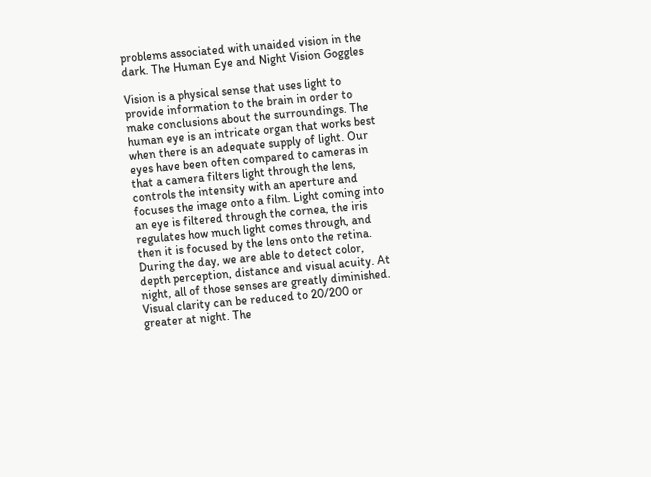problems associated with unaided vision in the dark. The Human Eye and Night Vision Goggles

Vision is a physical sense that uses light to provide information to the brain in order to make conclusions about the surroundings. The human eye is an intricate organ that works best when there is an adequate supply of light. Our eyes have been often compared to cameras in that a camera filters light through the lens, controls the intensity with an aperture and focuses the image onto a film. Light coming into an eye is filtered through the cornea, the iris regulates how much light comes through, and then it is focused by the lens onto the retina. During the day, we are able to detect color, depth perception, distance and visual acuity. At night, all of those senses are greatly diminished. Visual clarity can be reduced to 20/200 or greater at night. The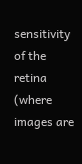sensitivity of the retina (where images are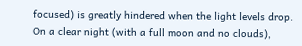focused) is greatly hindered when the light levels drop. On a clear night (with a full moon and no clouds),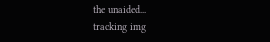the unaided...
tracking img